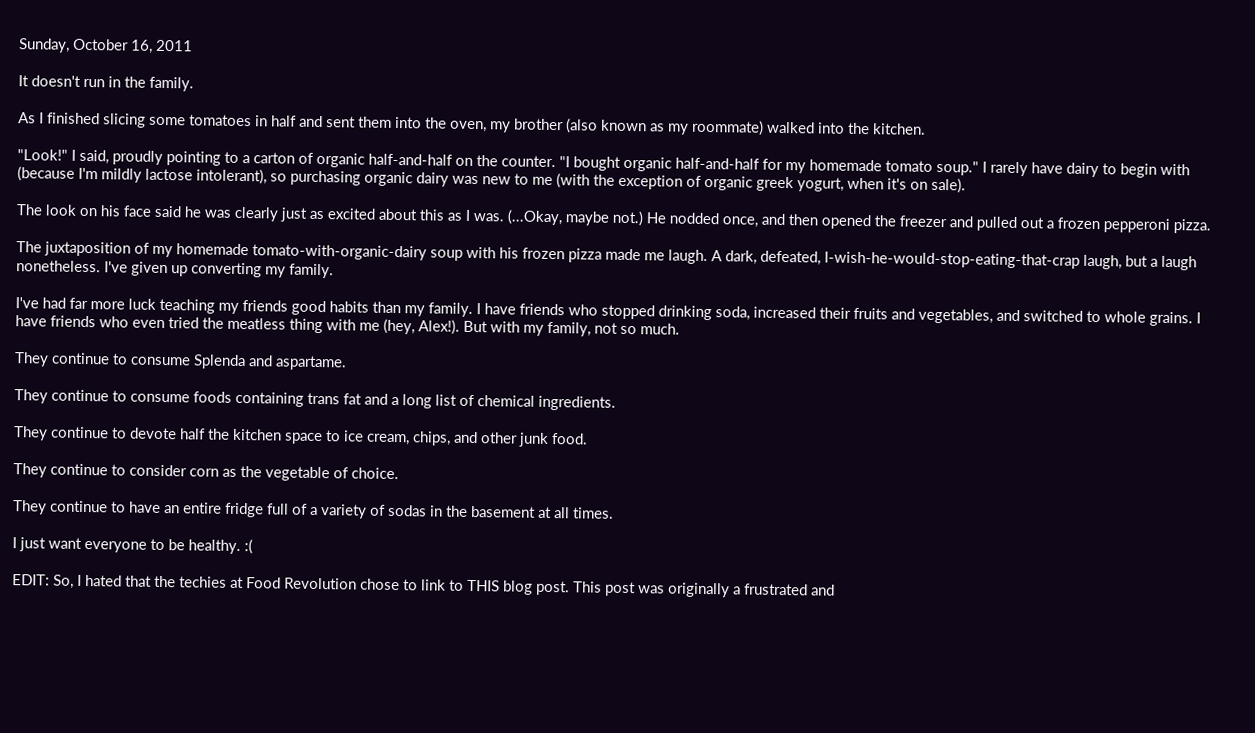Sunday, October 16, 2011

It doesn't run in the family.

As I finished slicing some tomatoes in half and sent them into the oven, my brother (also known as my roommate) walked into the kitchen.

"Look!" I said, proudly pointing to a carton of organic half-and-half on the counter. "I bought organic half-and-half for my homemade tomato soup." I rarely have dairy to begin with (because I'm mildly lactose intolerant), so purchasing organic dairy was new to me (with the exception of organic greek yogurt, when it's on sale).

The look on his face said he was clearly just as excited about this as I was. (...Okay, maybe not.) He nodded once, and then opened the freezer and pulled out a frozen pepperoni pizza.

The juxtaposition of my homemade tomato-with-organic-dairy soup with his frozen pizza made me laugh. A dark, defeated, I-wish-he-would-stop-eating-that-crap laugh, but a laugh nonetheless. I've given up converting my family.

I've had far more luck teaching my friends good habits than my family. I have friends who stopped drinking soda, increased their fruits and vegetables, and switched to whole grains. I have friends who even tried the meatless thing with me (hey, Alex!). But with my family, not so much.

They continue to consume Splenda and aspartame.

They continue to consume foods containing trans fat and a long list of chemical ingredients.

They continue to devote half the kitchen space to ice cream, chips, and other junk food.

They continue to consider corn as the vegetable of choice.

They continue to have an entire fridge full of a variety of sodas in the basement at all times.

I just want everyone to be healthy. :(

EDIT: So, I hated that the techies at Food Revolution chose to link to THIS blog post. This post was originally a frustrated and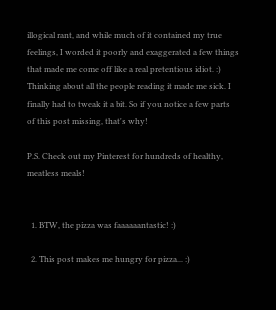illogical rant, and while much of it contained my true feelings, I worded it poorly and exaggerated a few things that made me come off like a real pretentious idiot. :) Thinking about all the people reading it made me sick. I finally had to tweak it a bit. So if you notice a few parts of this post missing, that's why!

P.S. Check out my Pinterest for hundreds of healthy, meatless meals!


  1. BTW, the pizza was faaaaaantastic! :)

  2. This post makes me hungry for pizza... :)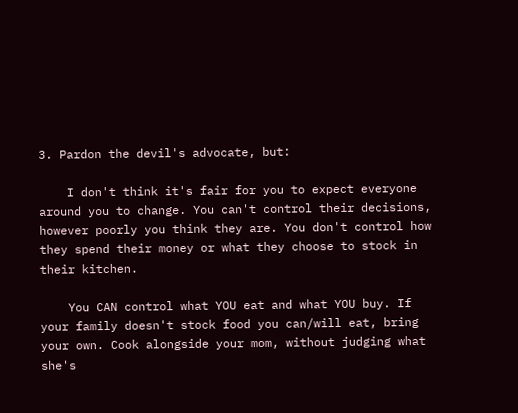3. Pardon the devil's advocate, but:

    I don't think it's fair for you to expect everyone around you to change. You can't control their decisions, however poorly you think they are. You don't control how they spend their money or what they choose to stock in their kitchen.

    You CAN control what YOU eat and what YOU buy. If your family doesn't stock food you can/will eat, bring your own. Cook alongside your mom, without judging what she's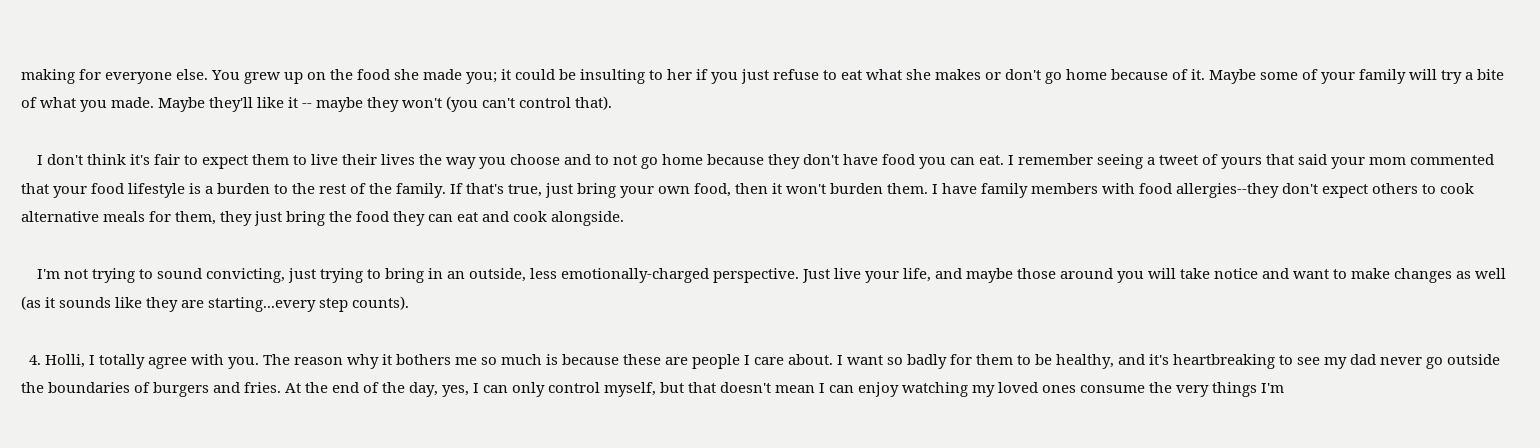making for everyone else. You grew up on the food she made you; it could be insulting to her if you just refuse to eat what she makes or don't go home because of it. Maybe some of your family will try a bite of what you made. Maybe they'll like it -- maybe they won't (you can't control that).

    I don't think it's fair to expect them to live their lives the way you choose and to not go home because they don't have food you can eat. I remember seeing a tweet of yours that said your mom commented that your food lifestyle is a burden to the rest of the family. If that's true, just bring your own food, then it won't burden them. I have family members with food allergies--they don't expect others to cook alternative meals for them, they just bring the food they can eat and cook alongside.

    I'm not trying to sound convicting, just trying to bring in an outside, less emotionally-charged perspective. Just live your life, and maybe those around you will take notice and want to make changes as well (as it sounds like they are starting...every step counts).

  4. Holli, I totally agree with you. The reason why it bothers me so much is because these are people I care about. I want so badly for them to be healthy, and it's heartbreaking to see my dad never go outside the boundaries of burgers and fries. At the end of the day, yes, I can only control myself, but that doesn't mean I can enjoy watching my loved ones consume the very things I'm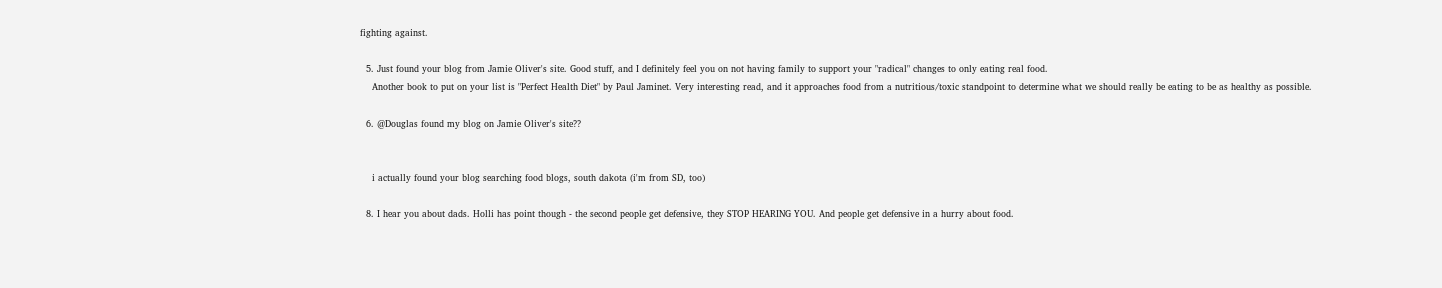fighting against.

  5. Just found your blog from Jamie Oliver's site. Good stuff, and I definitely feel you on not having family to support your "radical" changes to only eating real food.
    Another book to put on your list is "Perfect Health Diet" by Paul Jaminet. Very interesting read, and it approaches food from a nutritious/toxic standpoint to determine what we should really be eating to be as healthy as possible.

  6. @Douglas found my blog on Jamie Oliver's site??


    i actually found your blog searching food blogs, south dakota (i'm from SD, too)

  8. I hear you about dads. Holli has point though - the second people get defensive, they STOP HEARING YOU. And people get defensive in a hurry about food.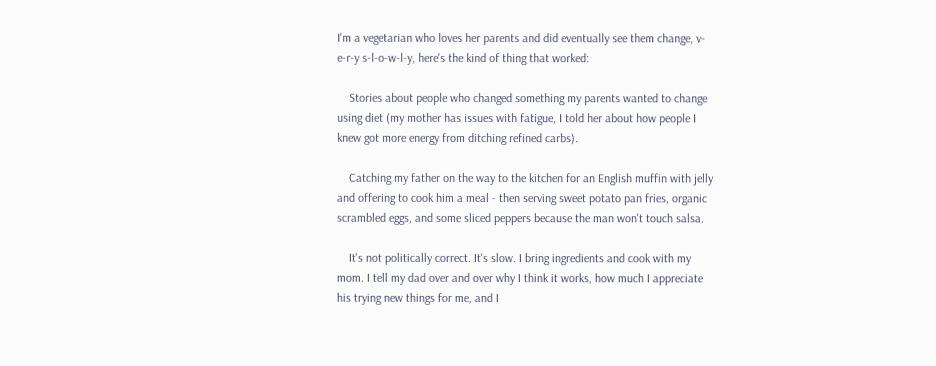I'm a vegetarian who loves her parents and did eventually see them change, v-e-r-y s-l-o-w-l-y, here's the kind of thing that worked:

    Stories about people who changed something my parents wanted to change using diet (my mother has issues with fatigue, I told her about how people I knew got more energy from ditching refined carbs).

    Catching my father on the way to the kitchen for an English muffin with jelly and offering to cook him a meal - then serving sweet potato pan fries, organic scrambled eggs, and some sliced peppers because the man won't touch salsa.

    It's not politically correct. It's slow. I bring ingredients and cook with my mom. I tell my dad over and over why I think it works, how much I appreciate his trying new things for me, and I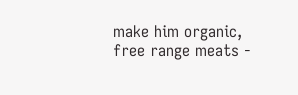make him organic, free range meats -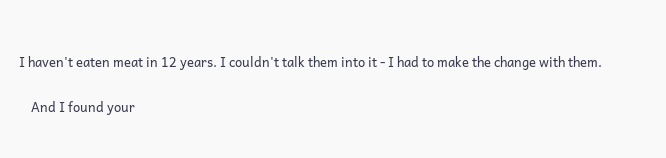I haven't eaten meat in 12 years. I couldn't talk them into it - I had to make the change with them.

    And I found your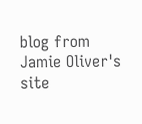blog from Jamie Oliver's site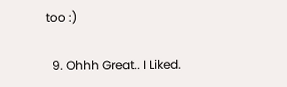too :)

  9. Ohhh Great.. I Liked.